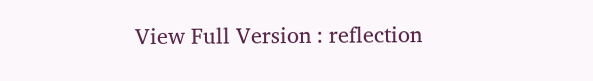View Full Version : reflection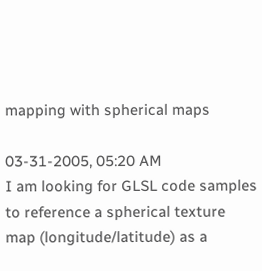mapping with spherical maps

03-31-2005, 05:20 AM
I am looking for GLSL code samples to reference a spherical texture map (longitude/latitude) as a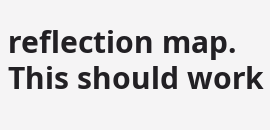reflection map.
This should work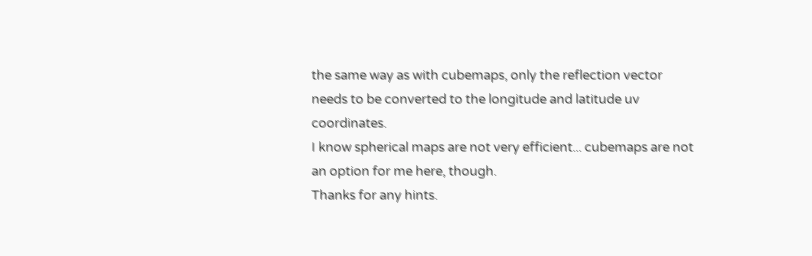the same way as with cubemaps, only the reflection vector needs to be converted to the longitude and latitude uv coordinates.
I know spherical maps are not very efficient... cubemaps are not an option for me here, though.
Thanks for any hints.